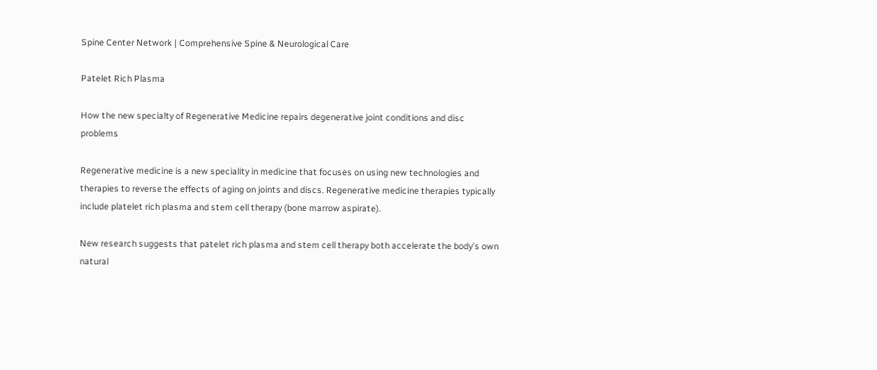Spine Center Network | Comprehensive Spine & Neurological Care

Patelet Rich Plasma

How the new specialty of Regenerative Medicine repairs degenerative joint conditions and disc problems

Regenerative medicine is a new speciality in medicine that focuses on using new technologies and therapies to reverse the effects of aging on joints and discs. Regenerative medicine therapies typically include platelet rich plasma and stem cell therapy (bone marrow aspirate).

New research suggests that patelet rich plasma and stem cell therapy both accelerate the body’s own natural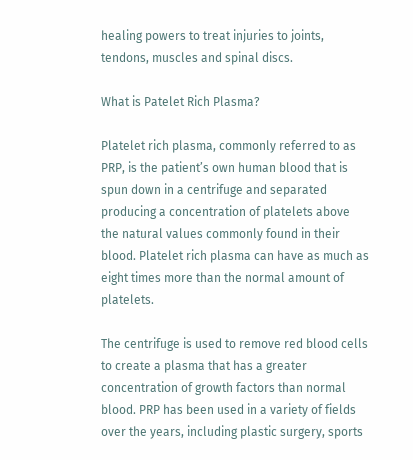healing powers to treat injuries to joints, tendons, muscles and spinal discs.

What is Patelet Rich Plasma?

Platelet rich plasma, commonly referred to as PRP, is the patient’s own human blood that is spun down in a centrifuge and separated producing a concentration of platelets above the natural values commonly found in their blood. Platelet rich plasma can have as much as eight times more than the normal amount of platelets.

The centrifuge is used to remove red blood cells to create a plasma that has a greater concentration of growth factors than normal blood. PRP has been used in a variety of fields over the years, including plastic surgery, sports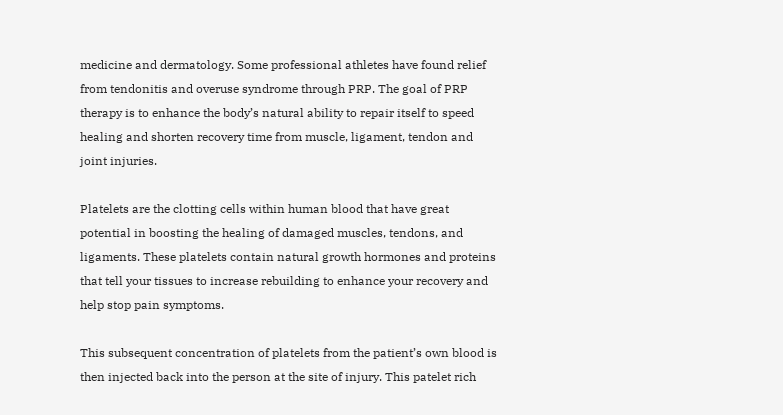medicine and dermatology. Some professional athletes have found relief from tendonitis and overuse syndrome through PRP. The goal of PRP therapy is to enhance the body’s natural ability to repair itself to speed healing and shorten recovery time from muscle, ligament, tendon and joint injuries.

Platelets are the clotting cells within human blood that have great potential in boosting the healing of damaged muscles, tendons, and ligaments. These platelets contain natural growth hormones and proteins that tell your tissues to increase rebuilding to enhance your recovery and help stop pain symptoms.

This subsequent concentration of platelets from the patient’s own blood is then injected back into the person at the site of injury. This patelet rich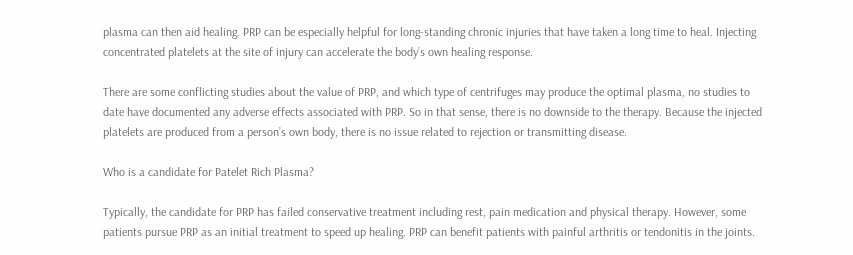plasma can then aid healing. PRP can be especially helpful for long-standing chronic injuries that have taken a long time to heal. Injecting concentrated platelets at the site of injury can accelerate the body’s own healing response.

There are some conflicting studies about the value of PRP, and which type of centrifuges may produce the optimal plasma, no studies to date have documented any adverse effects associated with PRP. So in that sense, there is no downside to the therapy. Because the injected platelets are produced from a person’s own body, there is no issue related to rejection or transmitting disease.

Who is a candidate for Patelet Rich Plasma?

Typically, the candidate for PRP has failed conservative treatment including rest, pain medication and physical therapy. However, some patients pursue PRP as an initial treatment to speed up healing. PRP can benefit patients with painful arthritis or tendonitis in the joints.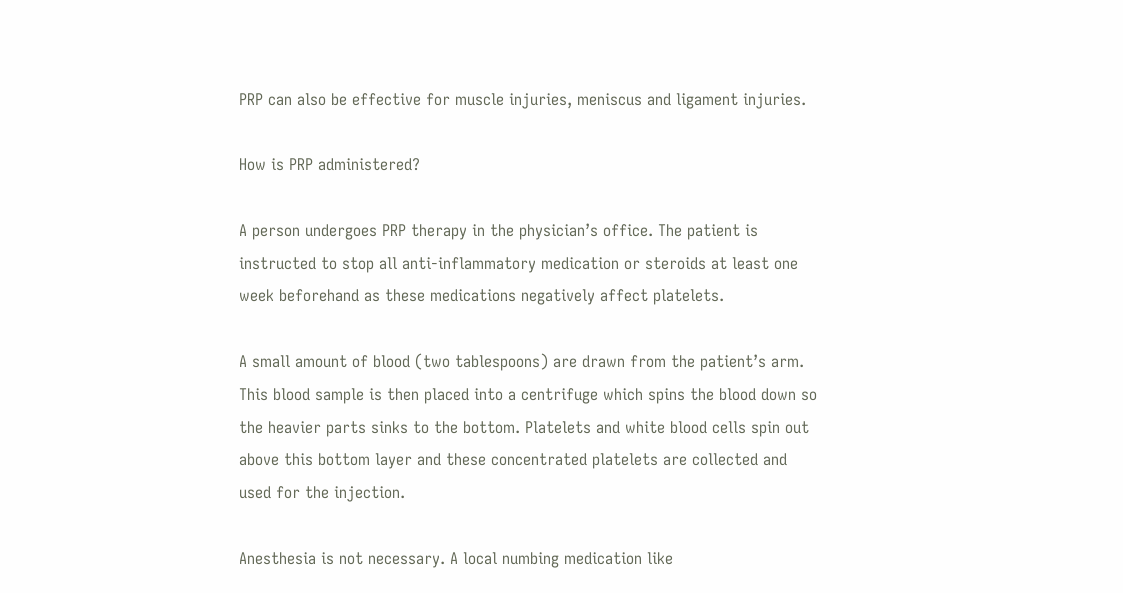PRP can also be effective for muscle injuries, meniscus and ligament injuries.

How is PRP administered?

A person undergoes PRP therapy in the physician’s office. The patient is instructed to stop all anti-inflammatory medication or steroids at least one week beforehand as these medications negatively affect platelets.

A small amount of blood (two tablespoons) are drawn from the patient’s arm. This blood sample is then placed into a centrifuge which spins the blood down so the heavier parts sinks to the bottom. Platelets and white blood cells spin out above this bottom layer and these concentrated platelets are collected and used for the injection.

Anesthesia is not necessary. A local numbing medication like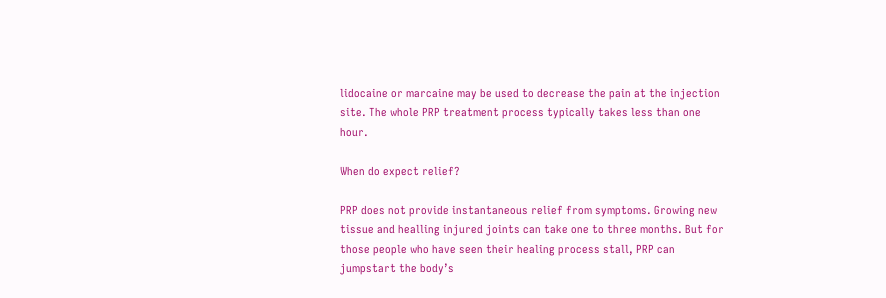lidocaine or marcaine may be used to decrease the pain at the injection site. The whole PRP treatment process typically takes less than one hour.

When do expect relief?

PRP does not provide instantaneous relief from symptoms. Growing new tissue and healling injured joints can take one to three months. But for those people who have seen their healing process stall, PRP can jumpstart the body’s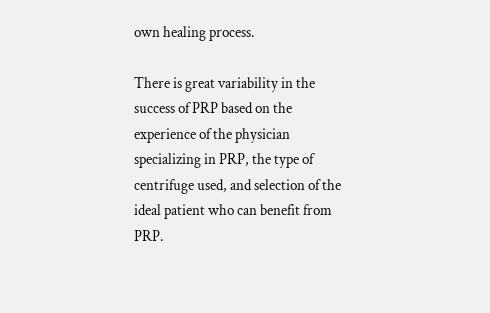own healing process.

There is great variability in the success of PRP based on the experience of the physician specializing in PRP, the type of centrifuge used, and selection of the ideal patient who can benefit from PRP.